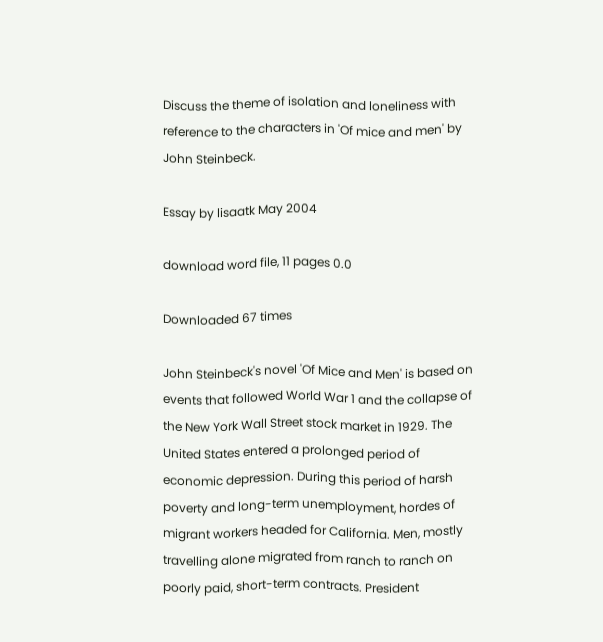Discuss the theme of isolation and loneliness with reference to the characters in 'Of mice and men' by John Steinbeck.

Essay by lisaatk May 2004

download word file, 11 pages 0.0

Downloaded 67 times

John Steinbeck's novel 'Of Mice and Men' is based on events that followed World War 1 and the collapse of the New York Wall Street stock market in 1929. The United States entered a prolonged period of economic depression. During this period of harsh poverty and long-term unemployment, hordes of migrant workers headed for California. Men, mostly travelling alone migrated from ranch to ranch on poorly paid, short-term contracts. President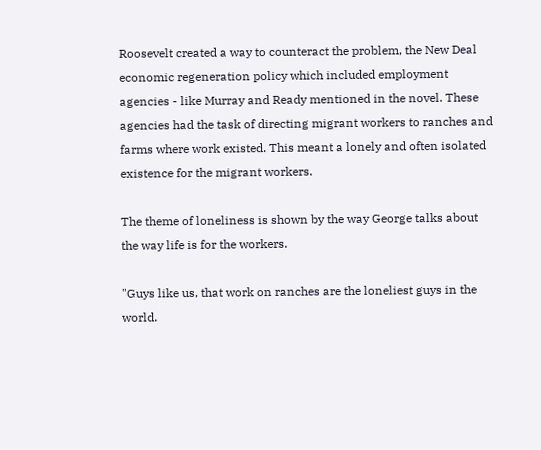Roosevelt created a way to counteract the problem, the New Deal economic regeneration policy which included employment agencies - like Murray and Ready mentioned in the novel. These agencies had the task of directing migrant workers to ranches and farms where work existed. This meant a lonely and often isolated existence for the migrant workers.

The theme of loneliness is shown by the way George talks about the way life is for the workers.

"Guys like us, that work on ranches are the loneliest guys in the world.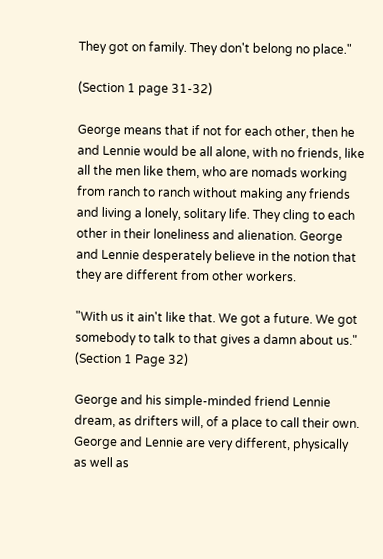They got on family. They don't belong no place."

(Section 1 page 31-32)

George means that if not for each other, then he and Lennie would be all alone, with no friends, like all the men like them, who are nomads working from ranch to ranch without making any friends and living a lonely, solitary life. They cling to each other in their loneliness and alienation. George and Lennie desperately believe in the notion that they are different from other workers.

"With us it ain't like that. We got a future. We got somebody to talk to that gives a damn about us." (Section 1 Page 32)

George and his simple-minded friend Lennie dream, as drifters will, of a place to call their own. George and Lennie are very different, physically as well as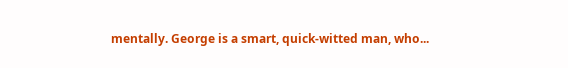mentally. George is a smart, quick-witted man, who...